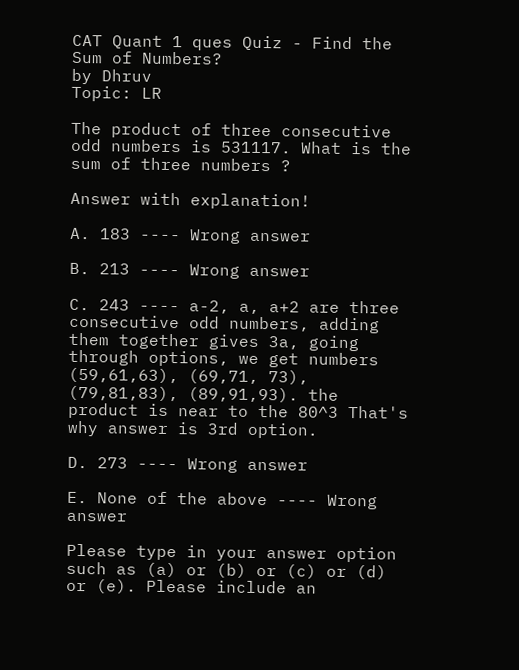CAT Quant 1 ques Quiz - Find the Sum of Numbers?
by Dhruv
Topic: LR

The product of three consecutive odd numbers is 531117. What is the sum of three numbers ?

Answer with explanation!

A. 183 ---- Wrong answer

B. 213 ---- Wrong answer

C. 243 ---- a-2, a, a+2 are three consecutive odd numbers, adding them together gives 3a, going through options, we get numbers (59,61,63), (69,71, 73), (79,81,83), (89,91,93). the product is near to the 80^3 That's why answer is 3rd option.

D. 273 ---- Wrong answer

E. None of the above ---- Wrong answer

Please type in your answer option such as (a) or (b) or (c) or (d) or (e). Please include an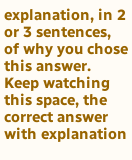explanation, in 2 or 3 sentences, of why you chose this answer. Keep watching this space, the correct answer with explanation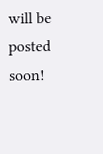will be posted soon!